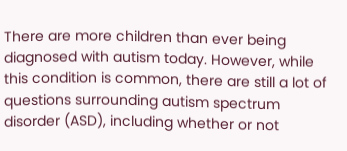There are more children than ever being diagnosed with autism today. However, while this condition is common, there are still a lot of questions surrounding autism spectrum disorder (ASD), including whether or not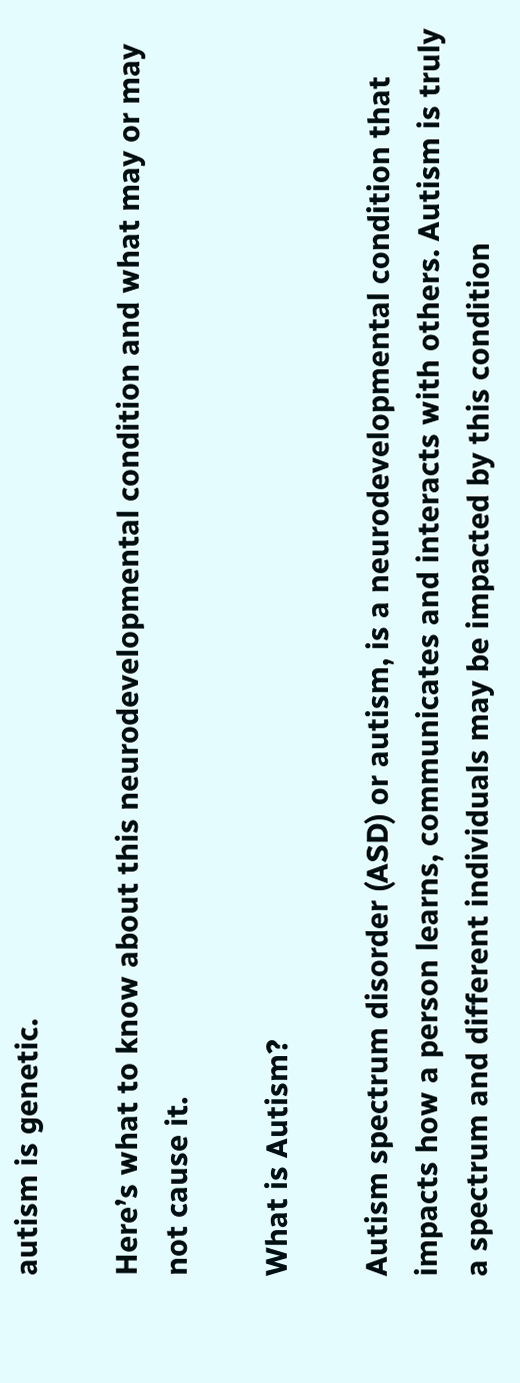autism is genetic.

Here’s what to know about this neurodevelopmental condition and what may or may not cause it.

What is Autism?

Autism spectrum disorder (ASD) or autism, is a neurodevelopmental condition that impacts how a person learns, communicates and interacts with others. Autism is truly a spectrum and different individuals may be impacted by this condition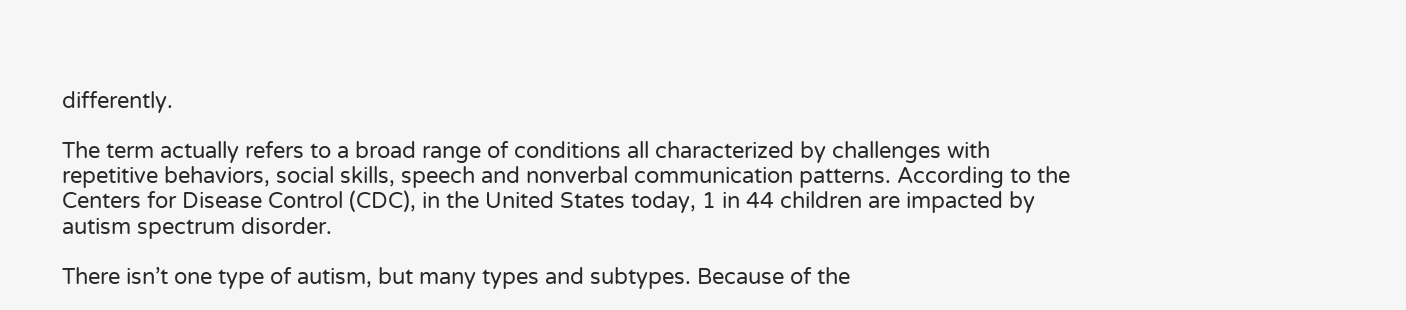differently.

The term actually refers to a broad range of conditions all characterized by challenges with repetitive behaviors, social skills, speech and nonverbal communication patterns. According to the Centers for Disease Control (CDC), in the United States today, 1 in 44 children are impacted by autism spectrum disorder.

There isn’t one type of autism, but many types and subtypes. Because of the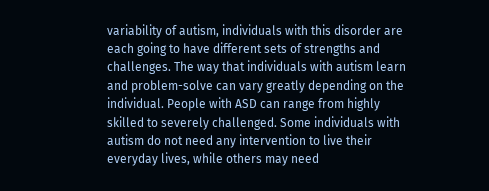variability of autism, individuals with this disorder are each going to have different sets of strengths and challenges. The way that individuals with autism learn and problem-solve can vary greatly depending on the individual. People with ASD can range from highly skilled to severely challenged. Some individuals with autism do not need any intervention to live their everyday lives, while others may need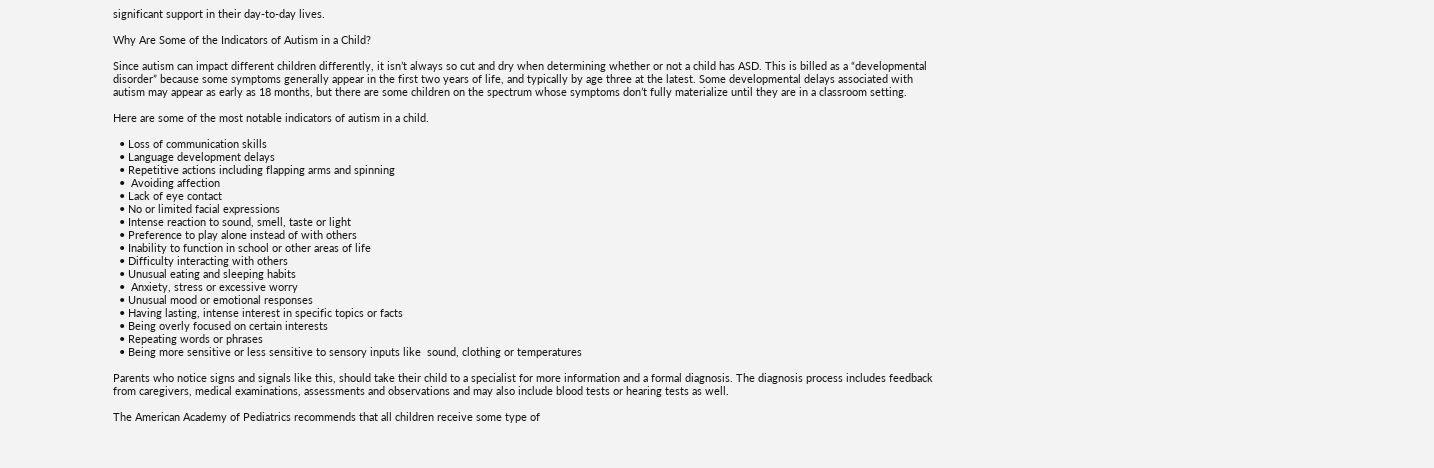significant support in their day-to-day lives.

Why Are Some of the Indicators of Autism in a Child?

Since autism can impact different children differently, it isn’t always so cut and dry when determining whether or not a child has ASD. This is billed as a “developmental disorder” because some symptoms generally appear in the first two years of life, and typically by age three at the latest. Some developmental delays associated with autism may appear as early as 18 months, but there are some children on the spectrum whose symptoms don’t fully materialize until they are in a classroom setting.

Here are some of the most notable indicators of autism in a child.

  • Loss of communication skills
  • Language development delays
  • Repetitive actions including flapping arms and spinning
  •  Avoiding affection
  • Lack of eye contact
  • No or limited facial expressions
  • Intense reaction to sound, smell, taste or light
  • Preference to play alone instead of with others
  • Inability to function in school or other areas of life
  • Difficulty interacting with others
  • Unusual eating and sleeping habits
  •  Anxiety, stress or excessive worry
  • Unusual mood or emotional responses
  • Having lasting, intense interest in specific topics or facts
  • Being overly focused on certain interests
  • Repeating words or phrases
  • Being more sensitive or less sensitive to sensory inputs like  sound, clothing or temperatures

Parents who notice signs and signals like this, should take their child to a specialist for more information and a formal diagnosis. The diagnosis process includes feedback from caregivers, medical examinations, assessments and observations and may also include blood tests or hearing tests as well.

The American Academy of Pediatrics recommends that all children receive some type of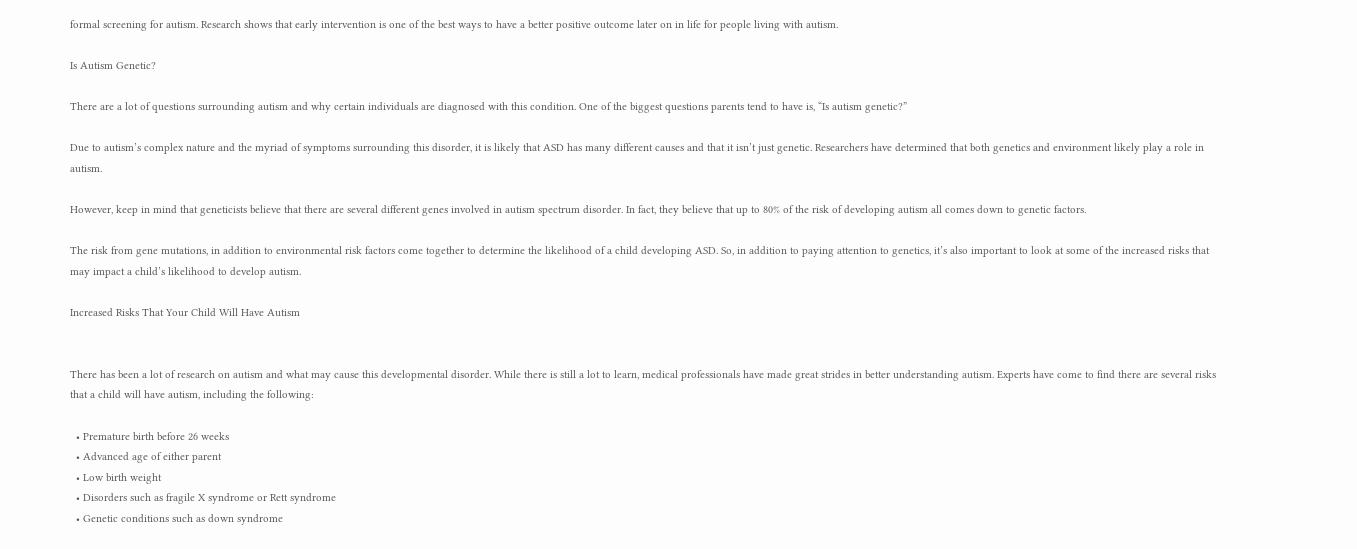formal screening for autism. Research shows that early intervention is one of the best ways to have a better positive outcome later on in life for people living with autism.

Is Autism Genetic?

There are a lot of questions surrounding autism and why certain individuals are diagnosed with this condition. One of the biggest questions parents tend to have is, “Is autism genetic?”

Due to autism’s complex nature and the myriad of symptoms surrounding this disorder, it is likely that ASD has many different causes and that it isn’t just genetic. Researchers have determined that both genetics and environment likely play a role in autism.

However, keep in mind that geneticists believe that there are several different genes involved in autism spectrum disorder. In fact, they believe that up to 80% of the risk of developing autism all comes down to genetic factors.

The risk from gene mutations, in addition to environmental risk factors come together to determine the likelihood of a child developing ASD. So, in addition to paying attention to genetics, it’s also important to look at some of the increased risks that may impact a child’s likelihood to develop autism.

Increased Risks That Your Child Will Have Autism


There has been a lot of research on autism and what may cause this developmental disorder. While there is still a lot to learn, medical professionals have made great strides in better understanding autism. Experts have come to find there are several risks that a child will have autism, including the following:

  • Premature birth before 26 weeks
  • Advanced age of either parent
  • Low birth weight
  • Disorders such as fragile X syndrome or Rett syndrome
  • Genetic conditions such as down syndrome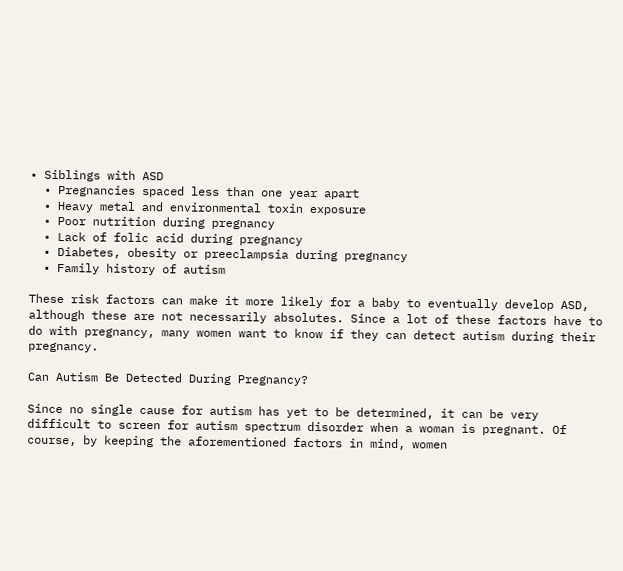• Siblings with ASD
  • Pregnancies spaced less than one year apart
  • Heavy metal and environmental toxin exposure
  • Poor nutrition during pregnancy
  • Lack of folic acid during pregnancy
  • Diabetes, obesity or preeclampsia during pregnancy
  • Family history of autism

These risk factors can make it more likely for a baby to eventually develop ASD, although these are not necessarily absolutes. Since a lot of these factors have to do with pregnancy, many women want to know if they can detect autism during their pregnancy.

Can Autism Be Detected During Pregnancy?

Since no single cause for autism has yet to be determined, it can be very difficult to screen for autism spectrum disorder when a woman is pregnant. Of course, by keeping the aforementioned factors in mind, women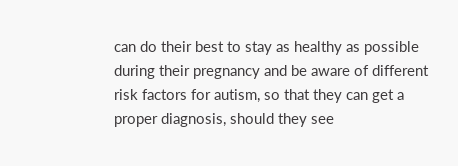can do their best to stay as healthy as possible during their pregnancy and be aware of different risk factors for autism, so that they can get a proper diagnosis, should they see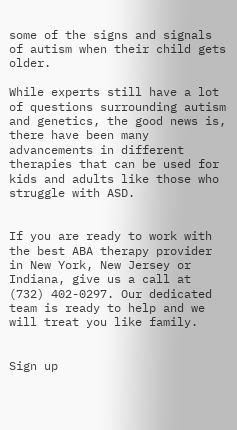some of the signs and signals of autism when their child gets older.

While experts still have a lot of questions surrounding autism and genetics, the good news is, there have been many advancements in different therapies that can be used for kids and adults like those who struggle with ASD.


If you are ready to work with the best ABA therapy provider in New York, New Jersey or Indiana, give us a call at (732) 402-0297. Our dedicated team is ready to help and we will treat you like family.


Sign up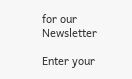for our Newsletter

Enter your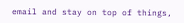email and stay on top of things,